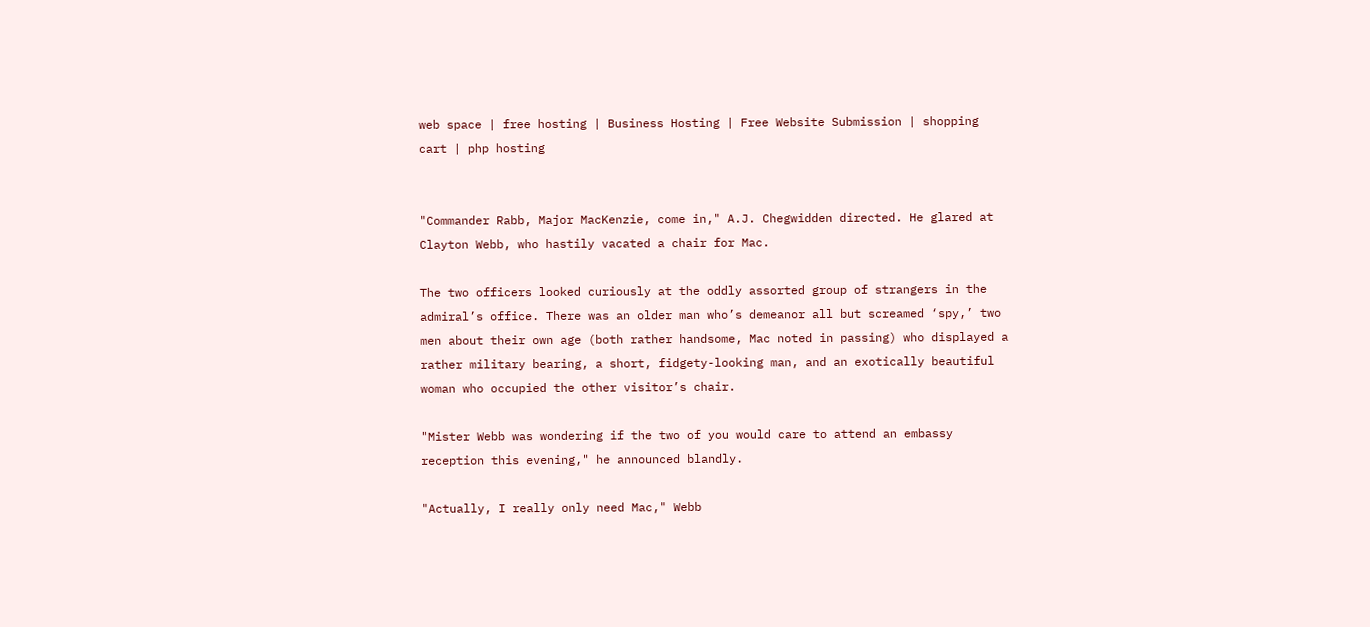web space | free hosting | Business Hosting | Free Website Submission | shopping cart | php hosting


"Commander Rabb, Major MacKenzie, come in," A.J. Chegwidden directed. He glared at Clayton Webb, who hastily vacated a chair for Mac.

The two officers looked curiously at the oddly assorted group of strangers in the admiral’s office. There was an older man who’s demeanor all but screamed ‘spy,’ two men about their own age (both rather handsome, Mac noted in passing) who displayed a rather military bearing, a short, fidgety-looking man, and an exotically beautiful woman who occupied the other visitor’s chair.

"Mister Webb was wondering if the two of you would care to attend an embassy reception this evening," he announced blandly.

"Actually, I really only need Mac," Webb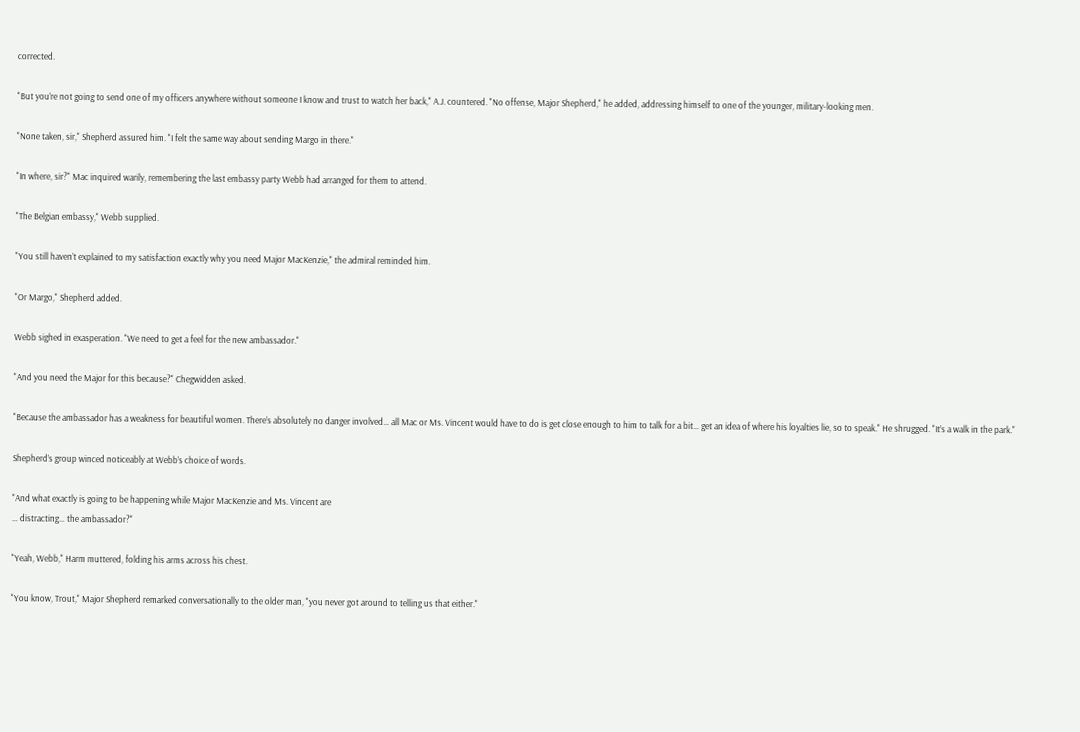corrected.

"But you’re not going to send one of my officers anywhere without someone I know and trust to watch her back," A.J. countered. "No offense, Major Shepherd," he added, addressing himself to one of the younger, military-looking men.

"None taken, sir," Shepherd assured him. "I felt the same way about sending Margo in there."

"In where, sir?" Mac inquired warily, remembering the last embassy party Webb had arranged for them to attend.

"The Belgian embassy," Webb supplied.

"You still haven’t explained to my satisfaction exactly why you need Major MacKenzie," the admiral reminded him.

"Or Margo," Shepherd added.

Webb sighed in exasperation. "We need to get a feel for the new ambassador."

"And you need the Major for this because?" Chegwidden asked.

"Because the ambassador has a weakness for beautiful women. There’s absolutely no danger involved… all Mac or Ms. Vincent would have to do is get close enough to him to talk for a bit… get an idea of where his loyalties lie, so to speak." He shrugged. "It’s a walk in the park."

Shepherd’s group winced noticeably at Webb’s choice of words.

"And what exactly is going to be happening while Major MacKenzie and Ms. Vincent are
… distracting… the ambassador?"

"Yeah, Webb," Harm muttered, folding his arms across his chest.

"You know, Trout," Major Shepherd remarked conversationally to the older man, "you never got around to telling us that either."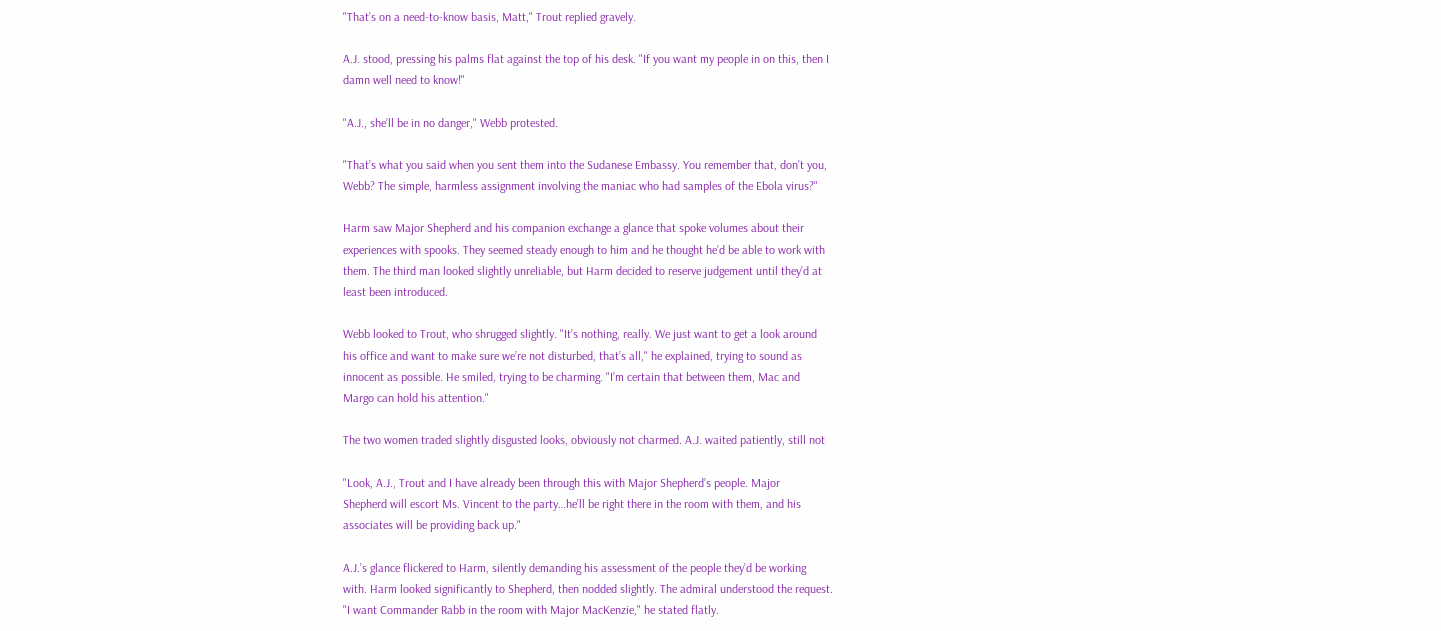"That’s on a need-to-know basis, Matt," Trout replied gravely.

A.J. stood, pressing his palms flat against the top of his desk. "If you want my people in on this, then I
damn well need to know!"

"A.J., she’ll be in no danger," Webb protested.

"That’s what you said when you sent them into the Sudanese Embassy. You remember that, don’t you,
Webb? The simple, harmless assignment involving the maniac who had samples of the Ebola virus?"

Harm saw Major Shepherd and his companion exchange a glance that spoke volumes about their
experiences with spooks. They seemed steady enough to him and he thought he’d be able to work with
them. The third man looked slightly unreliable, but Harm decided to reserve judgement until they’d at
least been introduced.

Webb looked to Trout, who shrugged slightly. "It’s nothing, really. We just want to get a look around
his office and want to make sure we’re not disturbed, that’s all," he explained, trying to sound as
innocent as possible. He smiled, trying to be charming. "I’m certain that between them, Mac and
Margo can hold his attention."

The two women traded slightly disgusted looks, obviously not charmed. A.J. waited patiently, still not

"Look, A.J., Trout and I have already been through this with Major Shepherd’s people. Major
Shepherd will escort Ms. Vincent to the party…he’ll be right there in the room with them, and his
associates will be providing back up."

A.J.’s glance flickered to Harm, silently demanding his assessment of the people they’d be working
with. Harm looked significantly to Shepherd, then nodded slightly. The admiral understood the request.
"I want Commander Rabb in the room with Major MacKenzie," he stated flatly.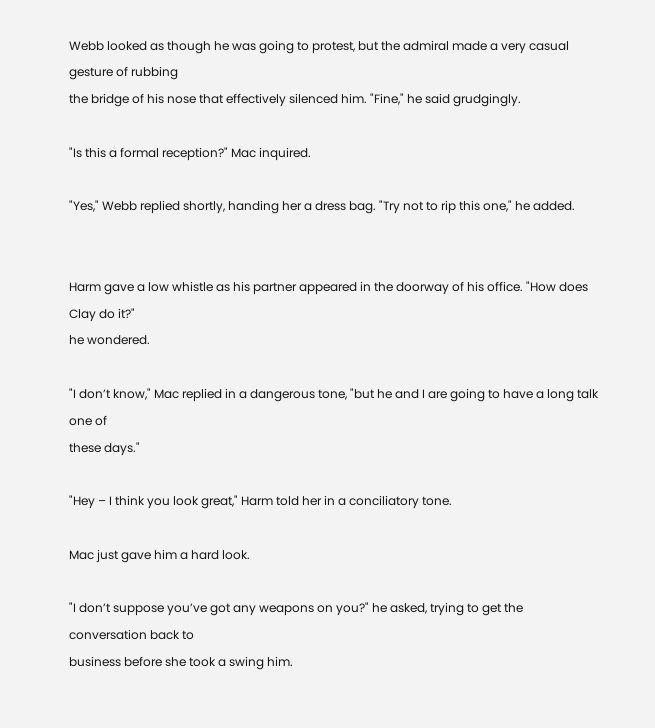Webb looked as though he was going to protest, but the admiral made a very casual gesture of rubbing
the bridge of his nose that effectively silenced him. "Fine," he said grudgingly.

"Is this a formal reception?" Mac inquired.

"Yes," Webb replied shortly, handing her a dress bag. "Try not to rip this one," he added.


Harm gave a low whistle as his partner appeared in the doorway of his office. "How does Clay do it?"
he wondered.

"I don’t know," Mac replied in a dangerous tone, "but he and I are going to have a long talk one of
these days."

"Hey – I think you look great," Harm told her in a conciliatory tone.

Mac just gave him a hard look.

"I don’t suppose you’ve got any weapons on you?" he asked, trying to get the conversation back to
business before she took a swing him.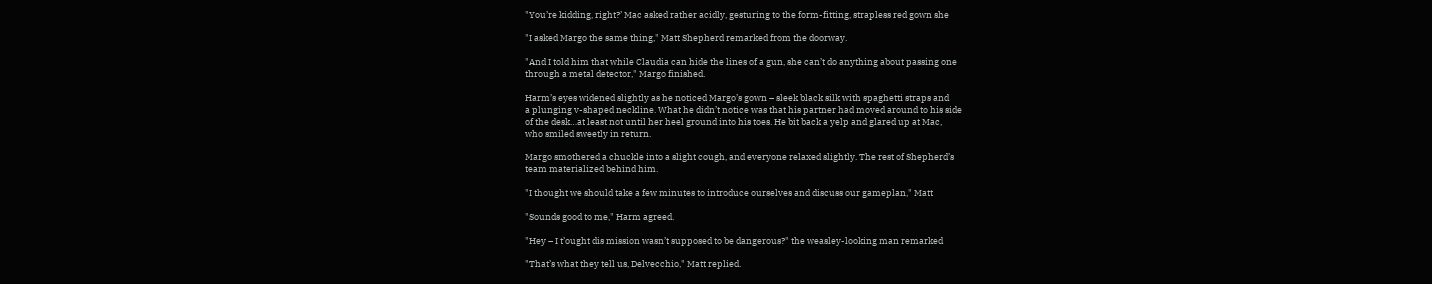"You’re kidding, right?’ Mac asked rather acidly, gesturing to the form-fitting, strapless red gown she

"I asked Margo the same thing," Matt Shepherd remarked from the doorway.

"And I told him that while Claudia can hide the lines of a gun, she can’t do anything about passing one
through a metal detector," Margo finished.

Harm’s eyes widened slightly as he noticed Margo’s gown – sleek black silk with spaghetti straps and
a plunging v-shaped neckline. What he didn’t notice was that his partner had moved around to his side
of the desk…at least not until her heel ground into his toes. He bit back a yelp and glared up at Mac,
who smiled sweetly in return.

Margo smothered a chuckle into a slight cough, and everyone relaxed slightly. The rest of Shepherd’s
team materialized behind him.

"I thought we should take a few minutes to introduce ourselves and discuss our gameplan," Matt

"Sounds good to me," Harm agreed.

"Hey – I t’ought dis mission wasn’t supposed to be dangerous?" the weasley-looking man remarked

"That’s what they tell us, Delvecchio," Matt replied.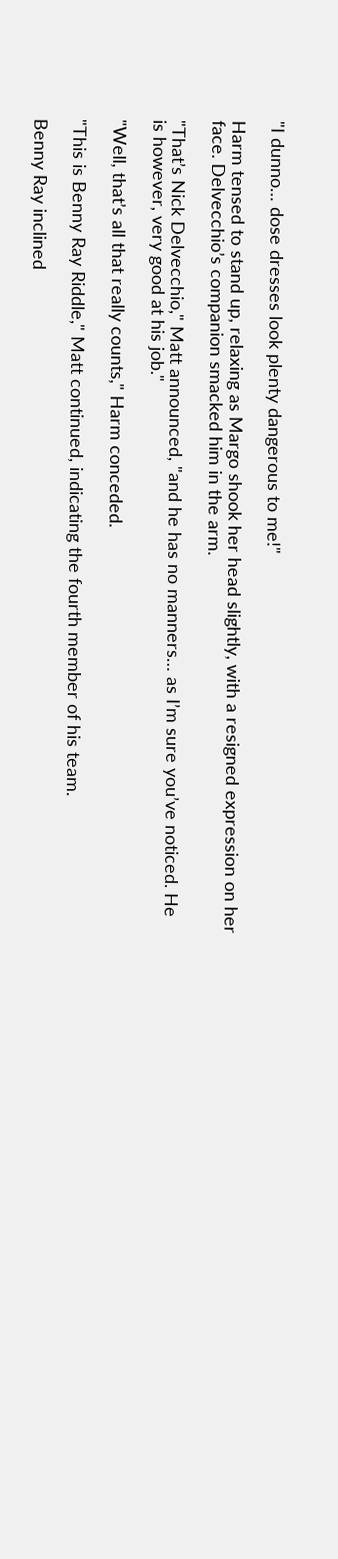"I dunno… dose dresses look plenty dangerous to me!"

Harm tensed to stand up, relaxing as Margo shook her head slightly, with a resigned expression on her
face. Delvecchio’s companion smacked him in the arm.

"That’s Nick Delvecchio," Matt announced, "and he has no manners… as I’m sure you’ve noticed. He
is however, very good at his job."

"Well, that’s all that really counts," Harm conceded.

"This is Benny Ray Riddle," Matt continued, indicating the fourth member of his team.

Benny Ray inclined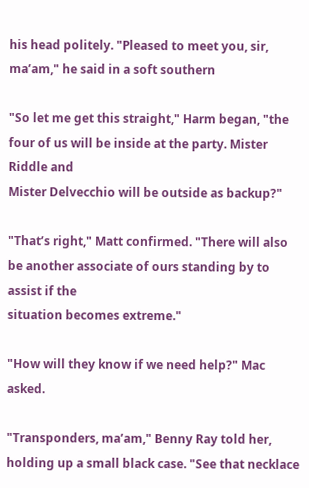his head politely. "Pleased to meet you, sir, ma’am," he said in a soft southern

"So let me get this straight," Harm began, "the four of us will be inside at the party. Mister Riddle and
Mister Delvecchio will be outside as backup?"

"That’s right," Matt confirmed. "There will also be another associate of ours standing by to assist if the
situation becomes extreme."

"How will they know if we need help?" Mac asked.

"Transponders, ma’am," Benny Ray told her, holding up a small black case. "See that necklace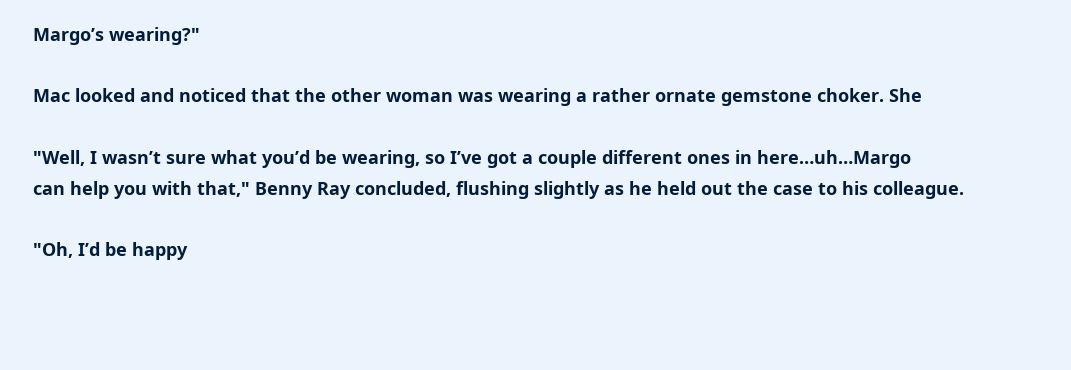Margo’s wearing?"

Mac looked and noticed that the other woman was wearing a rather ornate gemstone choker. She

"Well, I wasn’t sure what you’d be wearing, so I’ve got a couple different ones in here…uh…Margo
can help you with that," Benny Ray concluded, flushing slightly as he held out the case to his colleague.

"Oh, I’d be happy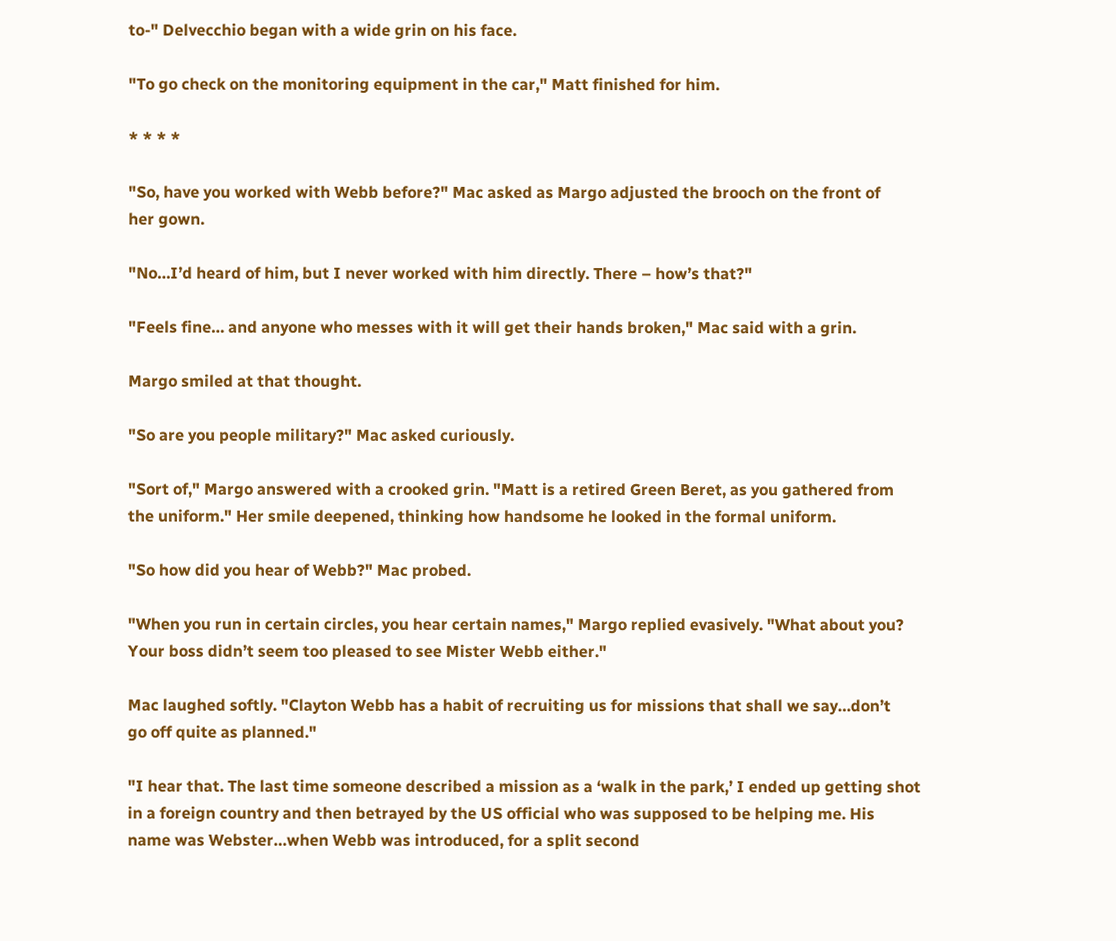to-" Delvecchio began with a wide grin on his face.

"To go check on the monitoring equipment in the car," Matt finished for him.

* * * *

"So, have you worked with Webb before?" Mac asked as Margo adjusted the brooch on the front of
her gown.

"No…I’d heard of him, but I never worked with him directly. There – how’s that?"

"Feels fine… and anyone who messes with it will get their hands broken," Mac said with a grin.

Margo smiled at that thought.

"So are you people military?" Mac asked curiously.

"Sort of," Margo answered with a crooked grin. "Matt is a retired Green Beret, as you gathered from
the uniform." Her smile deepened, thinking how handsome he looked in the formal uniform.

"So how did you hear of Webb?" Mac probed.

"When you run in certain circles, you hear certain names," Margo replied evasively. "What about you?
Your boss didn’t seem too pleased to see Mister Webb either."

Mac laughed softly. "Clayton Webb has a habit of recruiting us for missions that shall we say…don’t
go off quite as planned."

"I hear that. The last time someone described a mission as a ‘walk in the park,’ I ended up getting shot
in a foreign country and then betrayed by the US official who was supposed to be helping me. His
name was Webster…when Webb was introduced, for a split second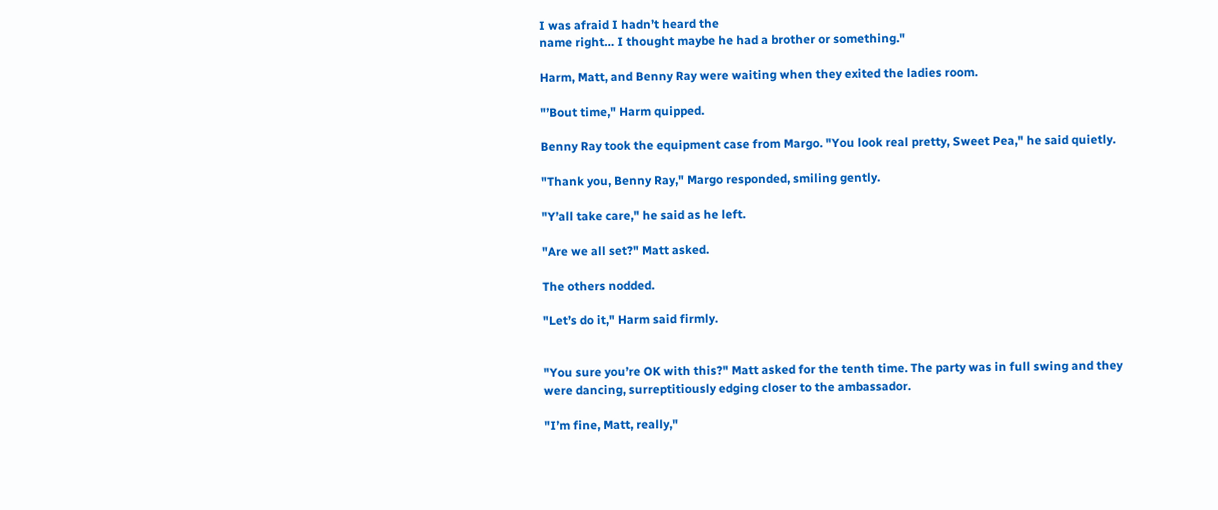I was afraid I hadn’t heard the
name right… I thought maybe he had a brother or something."

Harm, Matt, and Benny Ray were waiting when they exited the ladies room.

"’Bout time," Harm quipped.

Benny Ray took the equipment case from Margo. "You look real pretty, Sweet Pea," he said quietly.

"Thank you, Benny Ray," Margo responded, smiling gently.

"Y’all take care," he said as he left.

"Are we all set?" Matt asked.

The others nodded.

"Let’s do it," Harm said firmly.


"You sure you’re OK with this?" Matt asked for the tenth time. The party was in full swing and they
were dancing, surreptitiously edging closer to the ambassador.

"I’m fine, Matt, really,"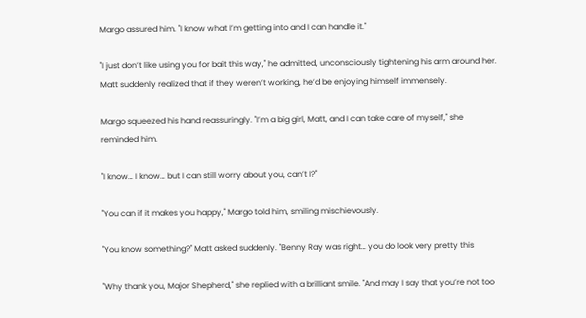Margo assured him. "I know what I’m getting into and I can handle it."

"I just don’t like using you for bait this way," he admitted, unconsciously tightening his arm around her.
Matt suddenly realized that if they weren’t working, he’d be enjoying himself immensely.

Margo squeezed his hand reassuringly. "I’m a big girl, Matt, and I can take care of myself," she
reminded him.

"I know… I know… but I can still worry about you, can’t I?"

"You can if it makes you happy," Margo told him, smiling mischievously.

"You know something?" Matt asked suddenly. "Benny Ray was right… you do look very pretty this

"Why thank you, Major Shepherd," she replied with a brilliant smile. "And may I say that you’re not too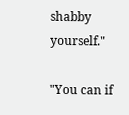shabby yourself."

"You can if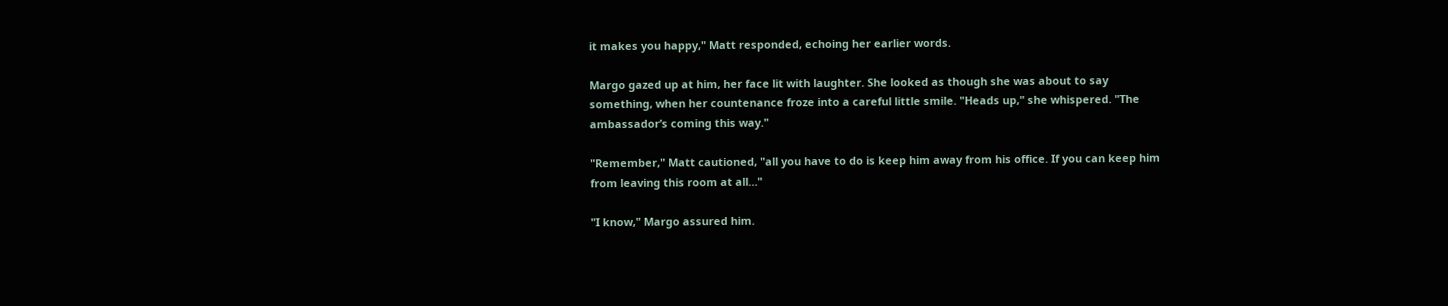it makes you happy," Matt responded, echoing her earlier words.

Margo gazed up at him, her face lit with laughter. She looked as though she was about to say
something, when her countenance froze into a careful little smile. "Heads up," she whispered. "The
ambassador’s coming this way."

"Remember," Matt cautioned, "all you have to do is keep him away from his office. If you can keep him
from leaving this room at all…"

"I know," Margo assured him.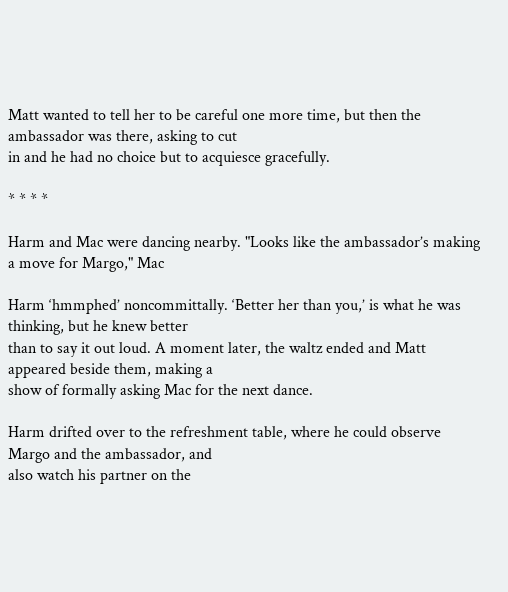Matt wanted to tell her to be careful one more time, but then the ambassador was there, asking to cut
in and he had no choice but to acquiesce gracefully.

* * * *

Harm and Mac were dancing nearby. "Looks like the ambassador’s making a move for Margo," Mac

Harm ‘hmmphed’ noncommittally. ‘Better her than you,’ is what he was thinking, but he knew better
than to say it out loud. A moment later, the waltz ended and Matt appeared beside them, making a
show of formally asking Mac for the next dance.

Harm drifted over to the refreshment table, where he could observe Margo and the ambassador, and
also watch his partner on the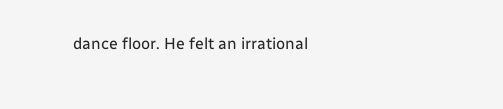dance floor. He felt an irrational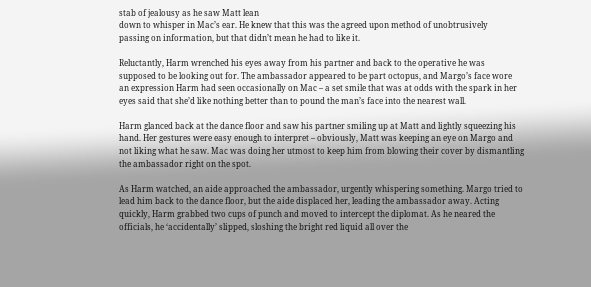stab of jealousy as he saw Matt lean
down to whisper in Mac’s ear. He knew that this was the agreed upon method of unobtrusively
passing on information, but that didn’t mean he had to like it.

Reluctantly, Harm wrenched his eyes away from his partner and back to the operative he was
supposed to be looking out for. The ambassador appeared to be part octopus, and Margo’s face wore
an expression Harm had seen occasionally on Mac – a set smile that was at odds with the spark in her
eyes said that she’d like nothing better than to pound the man’s face into the nearest wall.

Harm glanced back at the dance floor and saw his partner smiling up at Matt and lightly squeezing his
hand. Her gestures were easy enough to interpret – obviously, Matt was keeping an eye on Margo and
not liking what he saw. Mac was doing her utmost to keep him from blowing their cover by dismantling
the ambassador right on the spot.

As Harm watched, an aide approached the ambassador, urgently whispering something. Margo tried to
lead him back to the dance floor, but the aide displaced her, leading the ambassador away. Acting
quickly, Harm grabbed two cups of punch and moved to intercept the diplomat. As he neared the
officials, he ‘accidentally’ slipped, sloshing the bright red liquid all over the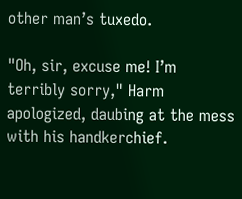other man’s tuxedo.

"Oh, sir, excuse me! I’m terribly sorry," Harm apologized, daubing at the mess with his handkerchief.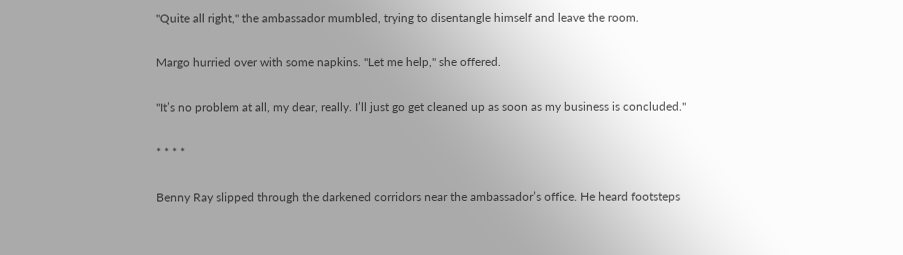"Quite all right," the ambassador mumbled, trying to disentangle himself and leave the room.

Margo hurried over with some napkins. "Let me help," she offered.

"It’s no problem at all, my dear, really. I’ll just go get cleaned up as soon as my business is concluded."

* * * *

Benny Ray slipped through the darkened corridors near the ambassador’s office. He heard footsteps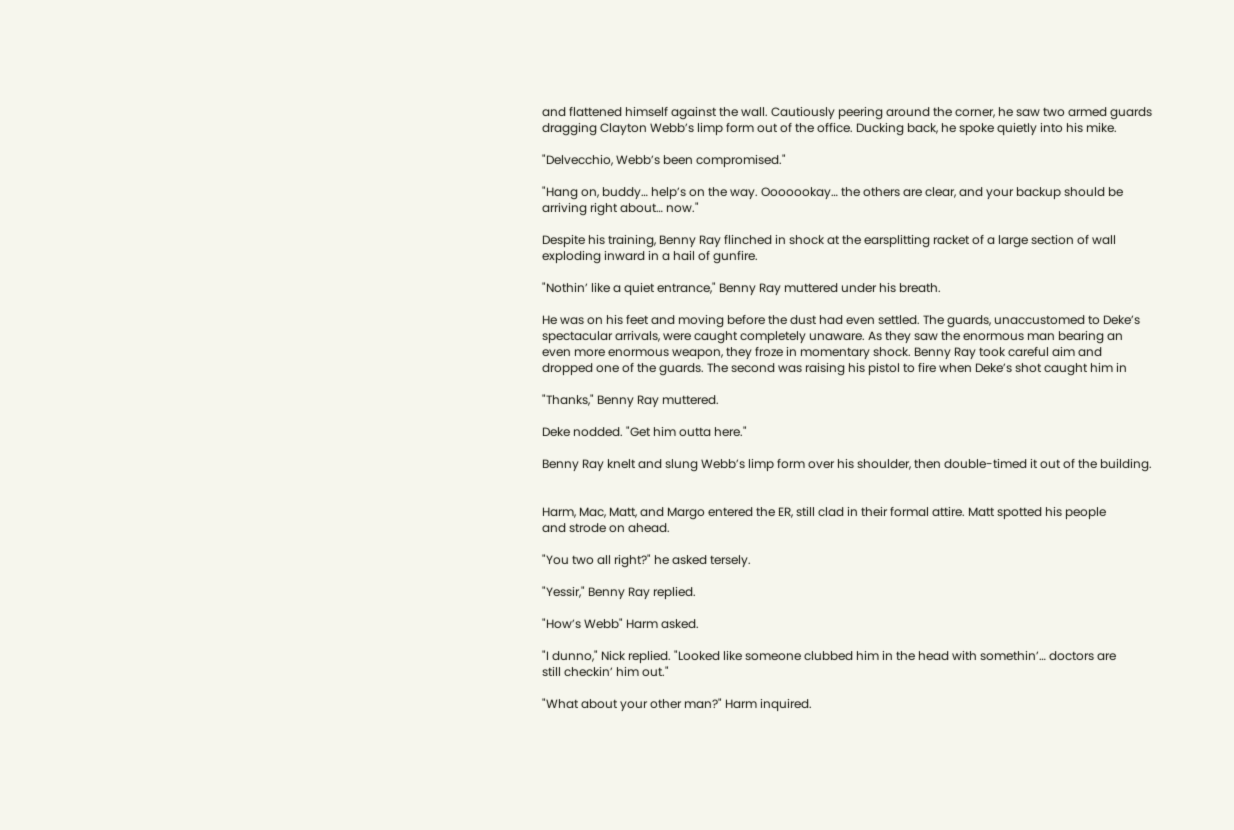and flattened himself against the wall. Cautiously peering around the corner, he saw two armed guards
dragging Clayton Webb’s limp form out of the office. Ducking back, he spoke quietly into his mike.

"Delvecchio, Webb’s been compromised."

"Hang on, buddy… help’s on the way. Ooooookay… the others are clear, and your backup should be
arriving right about… now."

Despite his training, Benny Ray flinched in shock at the earsplitting racket of a large section of wall
exploding inward in a hail of gunfire.

"Nothin’ like a quiet entrance," Benny Ray muttered under his breath.

He was on his feet and moving before the dust had even settled. The guards, unaccustomed to Deke’s
spectacular arrivals, were caught completely unaware. As they saw the enormous man bearing an
even more enormous weapon, they froze in momentary shock. Benny Ray took careful aim and
dropped one of the guards. The second was raising his pistol to fire when Deke’s shot caught him in

"Thanks," Benny Ray muttered.

Deke nodded. "Get him outta here."

Benny Ray knelt and slung Webb’s limp form over his shoulder, then double-timed it out of the building.


Harm, Mac, Matt, and Margo entered the ER, still clad in their formal attire. Matt spotted his people
and strode on ahead.

"You two all right?" he asked tersely.

"Yessir," Benny Ray replied.

"How’s Webb" Harm asked.

"I dunno," Nick replied. "Looked like someone clubbed him in the head with somethin’… doctors are
still checkin’ him out."

"What about your other man?" Harm inquired.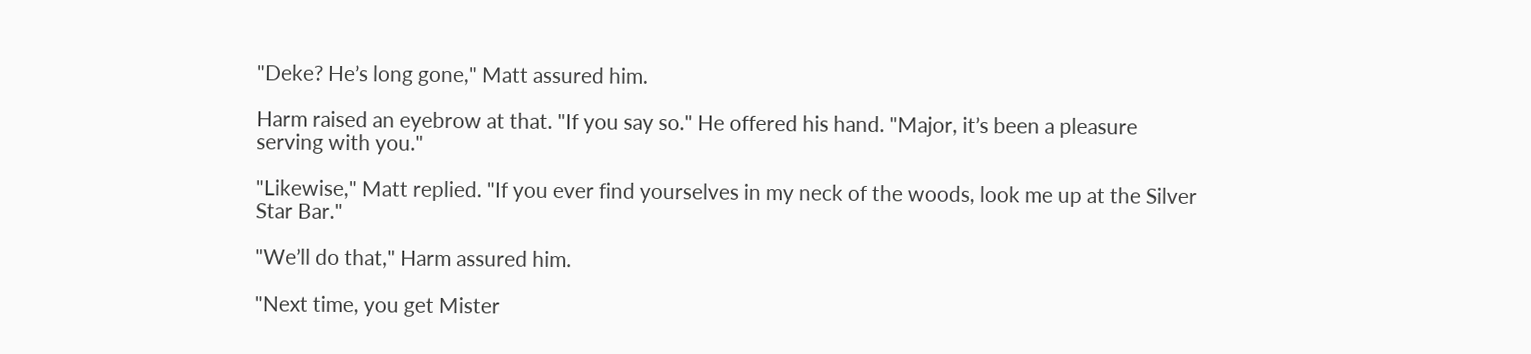"Deke? He’s long gone," Matt assured him.

Harm raised an eyebrow at that. "If you say so." He offered his hand. "Major, it’s been a pleasure
serving with you."

"Likewise," Matt replied. "If you ever find yourselves in my neck of the woods, look me up at the Silver
Star Bar."

"We’ll do that," Harm assured him.

"Next time, you get Mister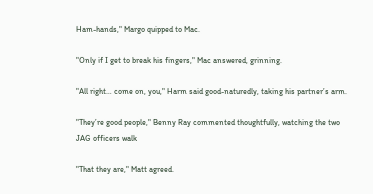Ham-hands," Margo quipped to Mac.

"Only if I get to break his fingers," Mac answered, grinning.

"All right… come on, you," Harm said good-naturedly, taking his partner’s arm.

"They’re good people," Benny Ray commented thoughtfully, watching the two JAG officers walk

"That they are," Matt agreed.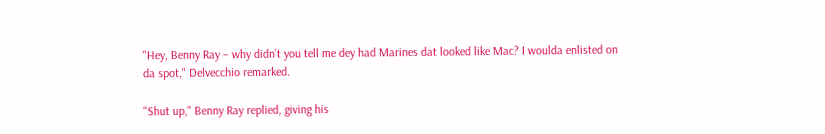"Hey, Benny Ray – why didn’t you tell me dey had Marines dat looked like Mac? I woulda enlisted on
da spot," Delvecchio remarked.

"Shut up," Benny Ray replied, giving his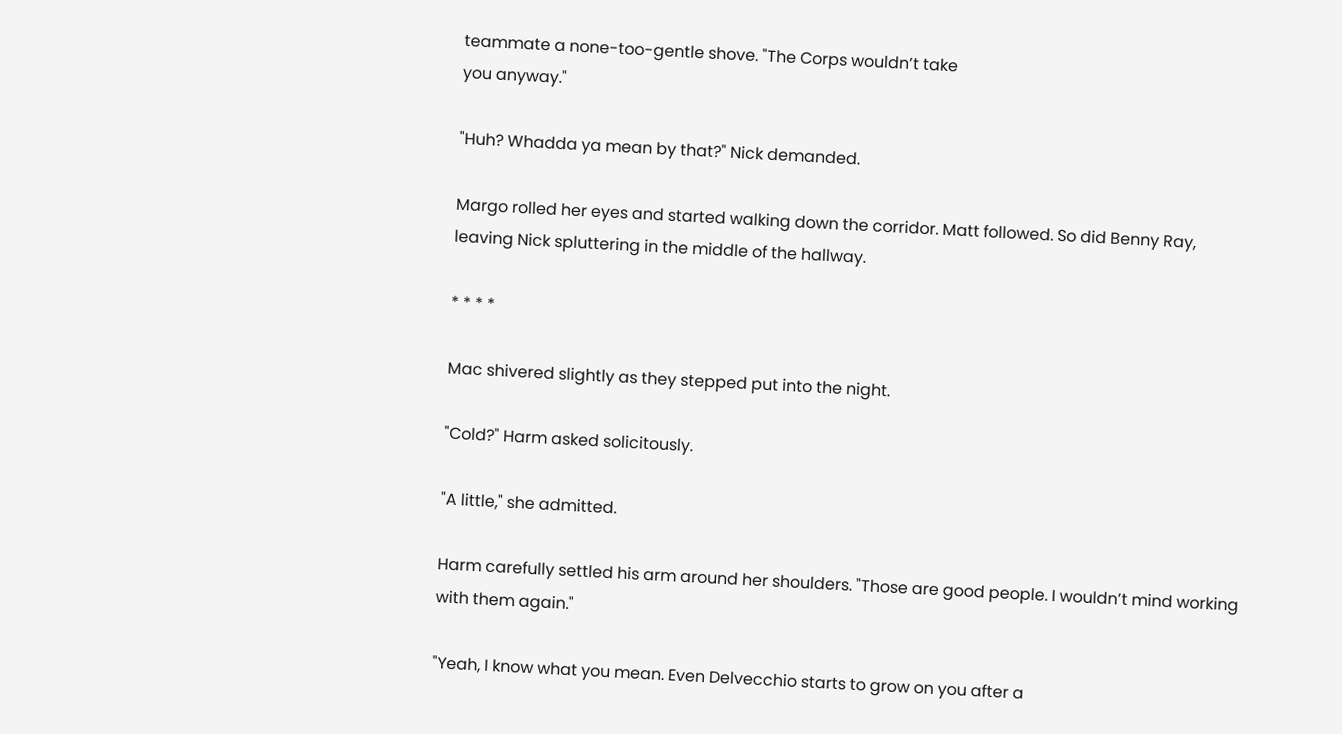teammate a none-too-gentle shove. "The Corps wouldn’t take
you anyway."

"Huh? Whadda ya mean by that?" Nick demanded.

Margo rolled her eyes and started walking down the corridor. Matt followed. So did Benny Ray,
leaving Nick spluttering in the middle of the hallway.

* * * *

Mac shivered slightly as they stepped put into the night.

"Cold?" Harm asked solicitously.

"A little," she admitted.

Harm carefully settled his arm around her shoulders. "Those are good people. I wouldn’t mind working
with them again."

"Yeah, I know what you mean. Even Delvecchio starts to grow on you after a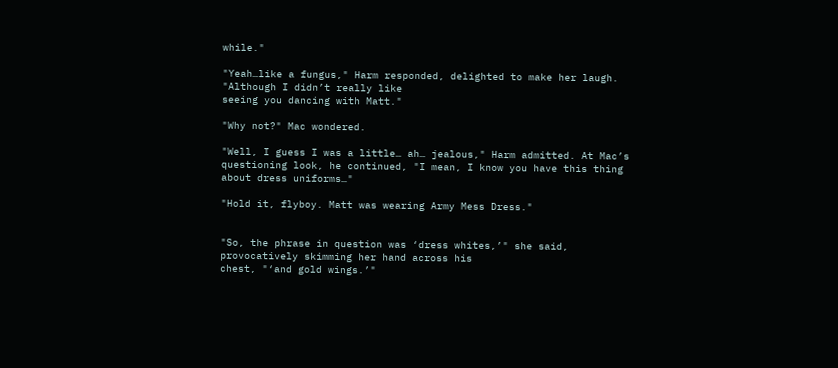while."

"Yeah…like a fungus," Harm responded, delighted to make her laugh. "Although I didn’t really like
seeing you dancing with Matt."

"Why not?" Mac wondered.

"Well, I guess I was a little… ah… jealous," Harm admitted. At Mac’s questioning look, he continued, "I mean, I know you have this thing about dress uniforms…"

"Hold it, flyboy. Matt was wearing Army Mess Dress."


"So, the phrase in question was ‘dress whites,’" she said, provocatively skimming her hand across his
chest, "‘and gold wings.’"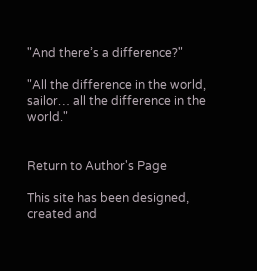"And there’s a difference?"

"All the difference in the world, sailor… all the difference in the world."


Return to Author's Page

This site has been designed, created and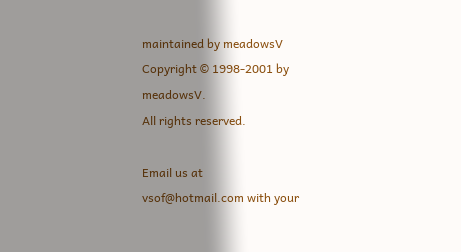maintained by meadowsV
Copyright © 1998-2001 by meadowsV.
All rights reserved.

Email us at
vsof@hotmail.com with your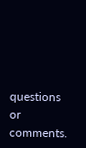questions or comments.